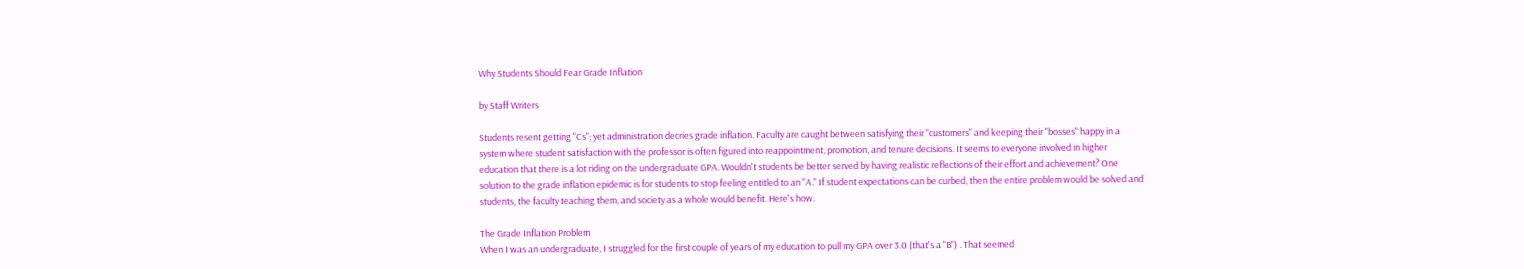Why Students Should Fear Grade Inflation

by Staff Writers

Students resent getting "Cs"; yet administration decries grade inflation. Faculty are caught between satisfying their "customers" and keeping their "bosses" happy in a system where student satisfaction with the professor is often figured into reappointment, promotion, and tenure decisions. It seems to everyone involved in higher education that there is a lot riding on the undergraduate GPA. Wouldn't students be better served by having realistic reflections of their effort and achievement? One solution to the grade inflation epidemic is for students to stop feeling entitled to an "A." If student expectations can be curbed, then the entire problem would be solved and students, the faculty teaching them, and society as a whole would benefit. Here's how.

The Grade Inflation Problem
When I was an undergraduate, I struggled for the first couple of years of my education to pull my GPA over 3.0 (that's a "B") . That seemed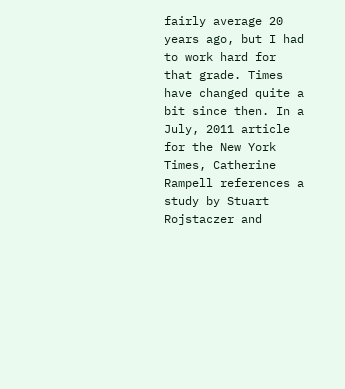fairly average 20 years ago, but I had to work hard for that grade. Times have changed quite a bit since then. In a July, 2011 article for the New York Times, Catherine Rampell references a study by Stuart Rojstaczer and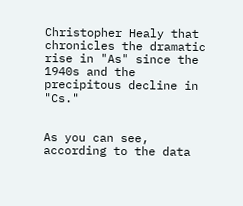Christopher Healy that chronicles the dramatic rise in "As" since the 1940s and the precipitous decline in "Cs."


As you can see, according to the data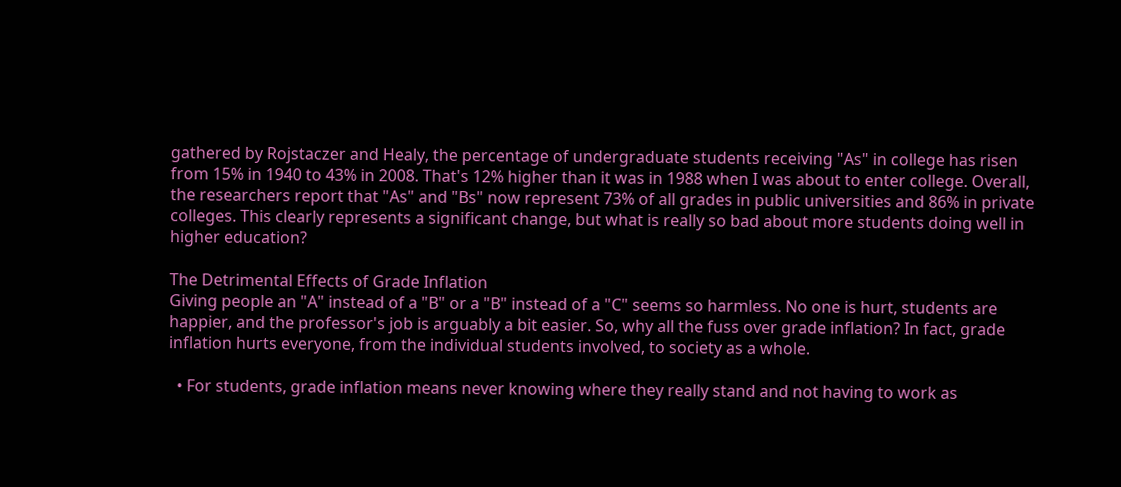gathered by Rojstaczer and Healy, the percentage of undergraduate students receiving "As" in college has risen from 15% in 1940 to 43% in 2008. That's 12% higher than it was in 1988 when I was about to enter college. Overall, the researchers report that "As" and "Bs" now represent 73% of all grades in public universities and 86% in private colleges. This clearly represents a significant change, but what is really so bad about more students doing well in higher education?

The Detrimental Effects of Grade Inflation
Giving people an "A" instead of a "B" or a "B" instead of a "C" seems so harmless. No one is hurt, students are happier, and the professor's job is arguably a bit easier. So, why all the fuss over grade inflation? In fact, grade inflation hurts everyone, from the individual students involved, to society as a whole.

  • For students, grade inflation means never knowing where they really stand and not having to work as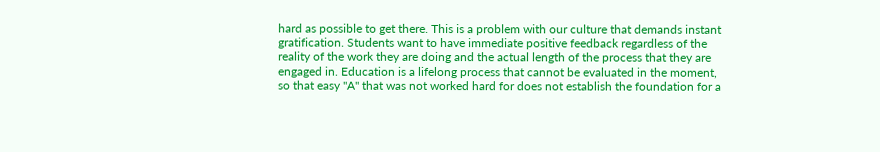hard as possible to get there. This is a problem with our culture that demands instant gratification. Students want to have immediate positive feedback regardless of the reality of the work they are doing and the actual length of the process that they are engaged in. Education is a lifelong process that cannot be evaluated in the moment, so that easy "A" that was not worked hard for does not establish the foundation for a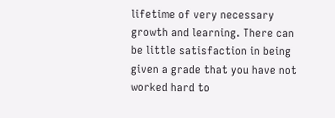lifetime of very necessary growth and learning. There can be little satisfaction in being given a grade that you have not worked hard to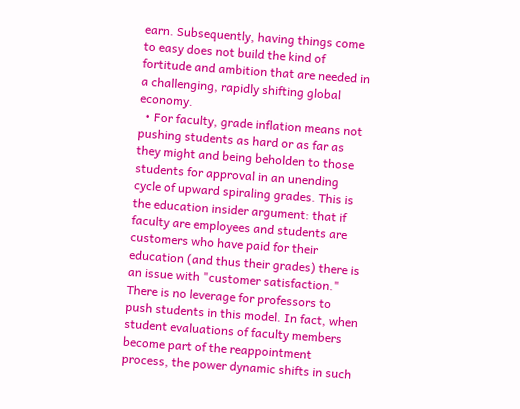earn. Subsequently, having things come to easy does not build the kind of fortitude and ambition that are needed in a challenging, rapidly shifting global economy.
  • For faculty, grade inflation means not pushing students as hard or as far as they might and being beholden to those students for approval in an unending cycle of upward spiraling grades. This is the education insider argument: that if faculty are employees and students are customers who have paid for their education (and thus their grades) there is an issue with "customer satisfaction." There is no leverage for professors to push students in this model. In fact, when student evaluations of faculty members become part of the reappointment process, the power dynamic shifts in such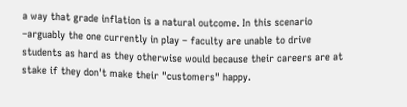a way that grade inflation is a natural outcome. In this scenario –arguably the one currently in play – faculty are unable to drive students as hard as they otherwise would because their careers are at stake if they don't make their "customers" happy.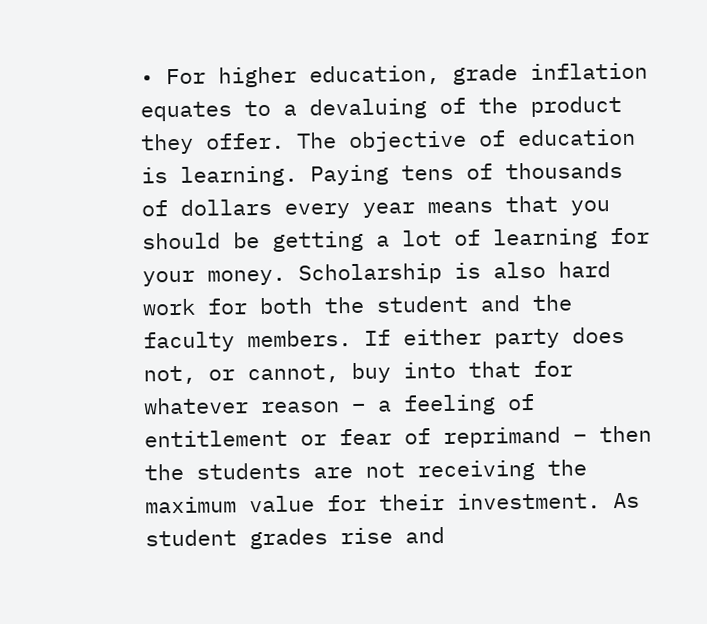• For higher education, grade inflation equates to a devaluing of the product they offer. The objective of education is learning. Paying tens of thousands of dollars every year means that you should be getting a lot of learning for your money. Scholarship is also hard work for both the student and the faculty members. If either party does not, or cannot, buy into that for whatever reason – a feeling of entitlement or fear of reprimand – then the students are not receiving the maximum value for their investment. As student grades rise and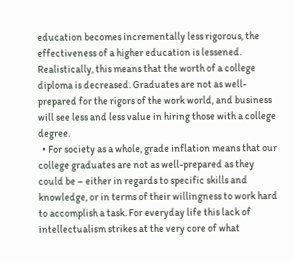education becomes incrementally less rigorous, the effectiveness of a higher education is lessened. Realistically, this means that the worth of a college diploma is decreased. Graduates are not as well-prepared for the rigors of the work world, and business will see less and less value in hiring those with a college degree.
  • For society as a whole, grade inflation means that our college graduates are not as well-prepared as they could be – either in regards to specific skills and knowledge, or in terms of their willingness to work hard to accomplish a task. For everyday life this lack of intellectualism strikes at the very core of what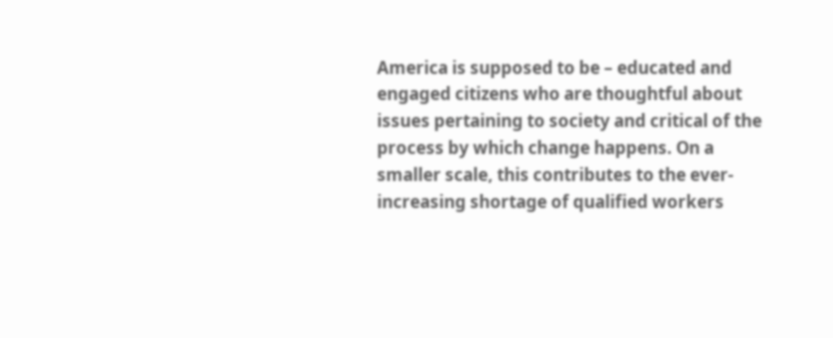America is supposed to be – educated and engaged citizens who are thoughtful about issues pertaining to society and critical of the process by which change happens. On a smaller scale, this contributes to the ever-increasing shortage of qualified workers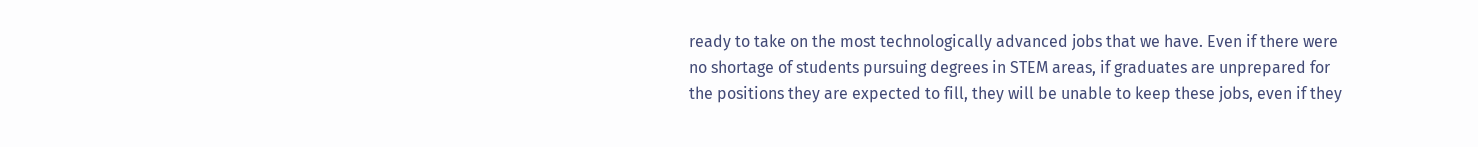ready to take on the most technologically advanced jobs that we have. Even if there were no shortage of students pursuing degrees in STEM areas, if graduates are unprepared for the positions they are expected to fill, they will be unable to keep these jobs, even if they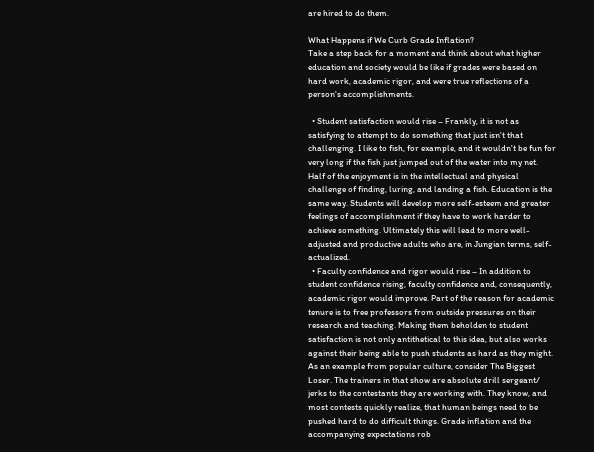are hired to do them.

What Happens if We Curb Grade Inflation?
Take a step back for a moment and think about what higher education and society would be like if grades were based on hard work, academic rigor, and were true reflections of a person's accomplishments.

  • Student satisfaction would rise – Frankly, it is not as satisfying to attempt to do something that just isn't that challenging. I like to fish, for example, and it wouldn't be fun for very long if the fish just jumped out of the water into my net. Half of the enjoyment is in the intellectual and physical challenge of finding, luring, and landing a fish. Education is the same way. Students will develop more self-esteem and greater feelings of accomplishment if they have to work harder to achieve something. Ultimately this will lead to more well-adjusted and productive adults who are, in Jungian terms, self-actualized.
  • Faculty confidence and rigor would rise – In addition to student confidence rising, faculty confidence and, consequently, academic rigor would improve. Part of the reason for academic tenure is to free professors from outside pressures on their research and teaching. Making them beholden to student satisfaction is not only antithetical to this idea, but also works against their being able to push students as hard as they might. As an example from popular culture, consider The Biggest Loser. The trainers in that show are absolute drill sergeant/ jerks to the contestants they are working with. They know, and most contests quickly realize, that human beings need to be pushed hard to do difficult things. Grade inflation and the accompanying expectations rob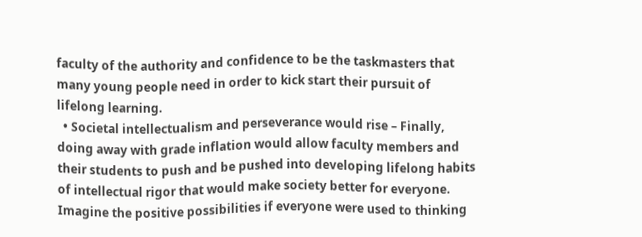faculty of the authority and confidence to be the taskmasters that many young people need in order to kick start their pursuit of lifelong learning.
  • Societal intellectualism and perseverance would rise – Finally, doing away with grade inflation would allow faculty members and their students to push and be pushed into developing lifelong habits of intellectual rigor that would make society better for everyone. Imagine the positive possibilities if everyone were used to thinking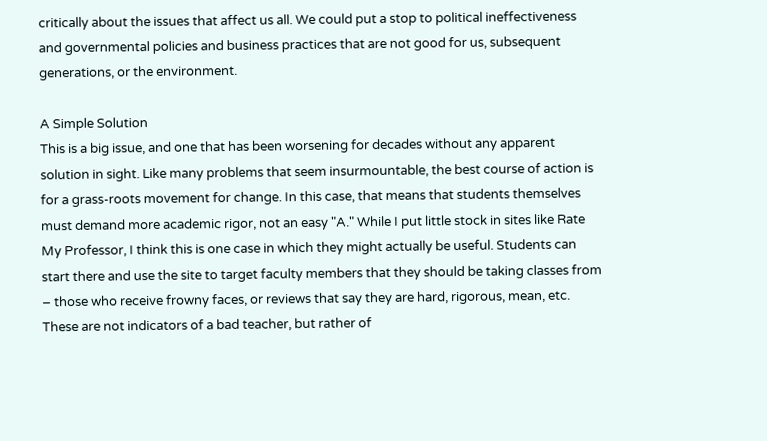critically about the issues that affect us all. We could put a stop to political ineffectiveness and governmental policies and business practices that are not good for us, subsequent generations, or the environment.

A Simple Solution
This is a big issue, and one that has been worsening for decades without any apparent solution in sight. Like many problems that seem insurmountable, the best course of action is for a grass-roots movement for change. In this case, that means that students themselves must demand more academic rigor, not an easy "A." While I put little stock in sites like Rate My Professor, I think this is one case in which they might actually be useful. Students can start there and use the site to target faculty members that they should be taking classes from – those who receive frowny faces, or reviews that say they are hard, rigorous, mean, etc. These are not indicators of a bad teacher, but rather of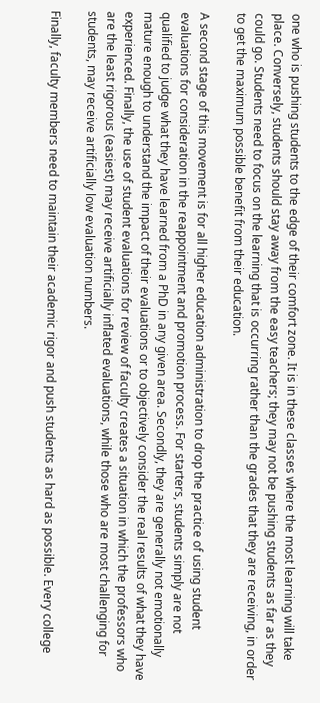one who is pushing students to the edge of their comfort zone. It is in these classes where the most learning will take place. Conversely, students should stay away from the easy teachers; they may not be pushing students as far as they could go. Students need to focus on the learning that is occurring rather than the grades that they are receiving, in order to get the maximum possible benefit from their education.

A second stage of this movement is for all higher education administration to drop the practice of using student evaluations for consideration in the reappointment and promotion process. For starters, students simply are not qualified to judge what they have learned from a PhD in any given area. Secondly, they are generally not emotionally mature enough to understand the impact of their evaluations or to objectively consider the real results of what they have experienced. Finally, the use of student evaluations for review of faculty creates a situation in which the professors who are the least rigorous (easiest) may receive artificially inflated evaluations, while those who are most challenging for students, may receive artificially low evaluation numbers.

Finally, faculty members need to maintain their academic rigor and push students as hard as possible. Every college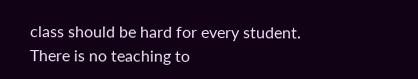class should be hard for every student. There is no teaching to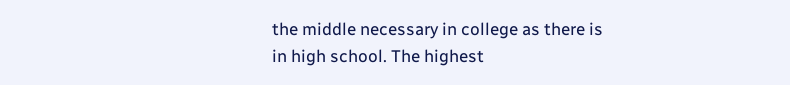the middle necessary in college as there is in high school. The highest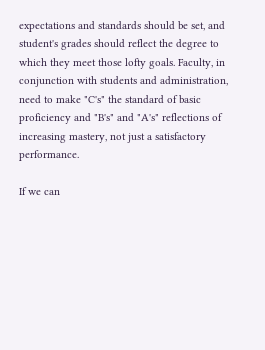expectations and standards should be set, and student's grades should reflect the degree to which they meet those lofty goals. Faculty, in conjunction with students and administration, need to make "C's" the standard of basic proficiency and "B's" and "A's" reflections of increasing mastery, not just a satisfactory performance.

If we can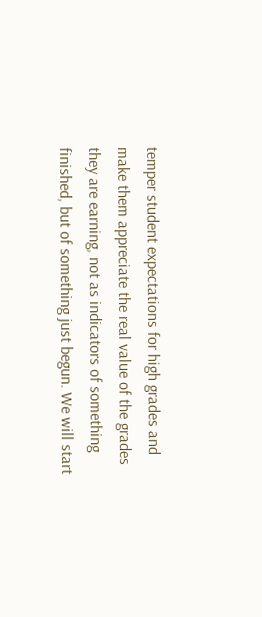temper student expectations for high grades and make them appreciate the real value of the grades they are earning, not as indicators of something finished, but of something just begun. We will start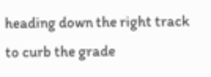heading down the right track to curb the grade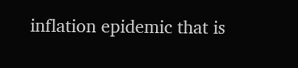inflation epidemic that is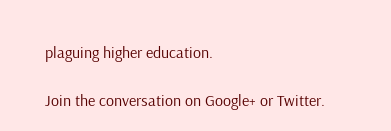plaguing higher education.

Join the conversation on Google+ or Twitter.